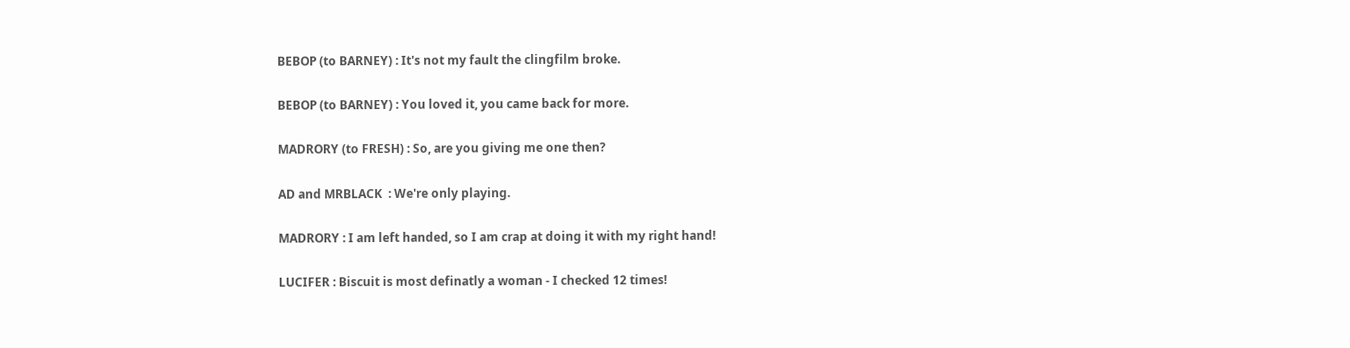BEBOP (to BARNEY) : It's not my fault the clingfilm broke.

BEBOP (to BARNEY) : You loved it, you came back for more.

MADRORY (to FRESH) : So, are you giving me one then?

AD and MRBLACK  : We're only playing.

MADRORY : I am left handed, so I am crap at doing it with my right hand!

LUCIFER : Biscuit is most definatly a woman - I checked 12 times!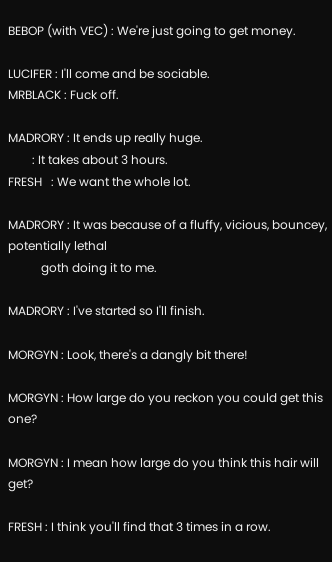BEBOP (with VEC) : We're just going to get money.

LUCIFER : I'll come and be sociable.
MRBLACK : Fuck off.

MADRORY : It ends up really huge.
        : It takes about 3 hours.
FRESH   : We want the whole lot.

MADRORY : It was because of a fluffy, vicious, bouncey, potentially lethal
           goth doing it to me.

MADRORY : I've started so I'll finish.

MORGYN : Look, there's a dangly bit there!

MORGYN : How large do you reckon you could get this one?

MORGYN : I mean how large do you think this hair will get?

FRESH : I think you'll find that 3 times in a row.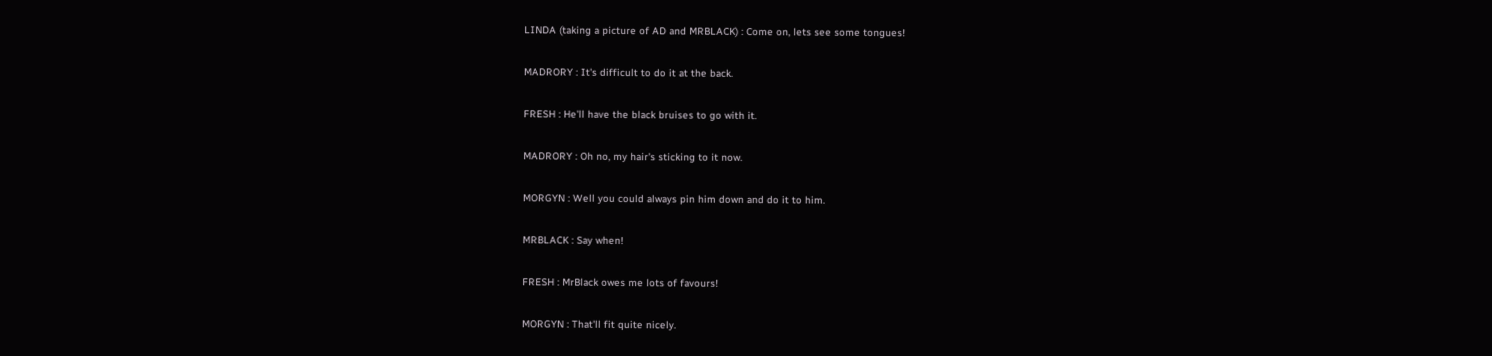LINDA (taking a picture of AD and MRBLACK) : Come on, lets see some tongues!

MADRORY : It's difficult to do it at the back.

FRESH : He'll have the black bruises to go with it.

MADRORY : Oh no, my hair's sticking to it now.

MORGYN : Well you could always pin him down and do it to him.

MRBLACK : Say when!

FRESH : MrBlack owes me lots of favours!

MORGYN : That'll fit quite nicely.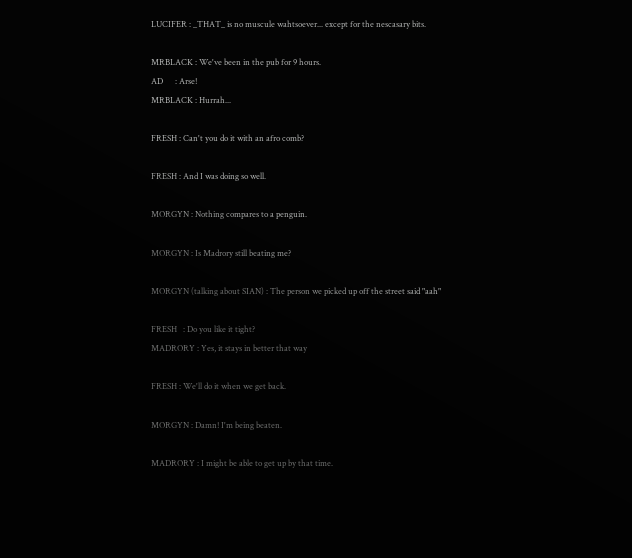LUCIFER : _THAT_ is no muscule wahtsoever... except for the nescasary bits.

MRBLACK : We've been in the pub for 9 hours.
AD      : Arse!
MRBLACK : Hurrah...

FRESH : Can't you do it with an afro comb?

FRESH : And I was doing so well.

MORGYN : Nothing compares to a penguin.

MORGYN : Is Madrory still beating me?

MORGYN (talking about SIAN) : The person we picked up off the street said "aah"

FRESH   : Do you like it tight?
MADRORY : Yes, it stays in better that way

FRESH : We'll do it when we get back.

MORGYN : Damn! I'm being beaten.

MADRORY : I might be able to get up by that time.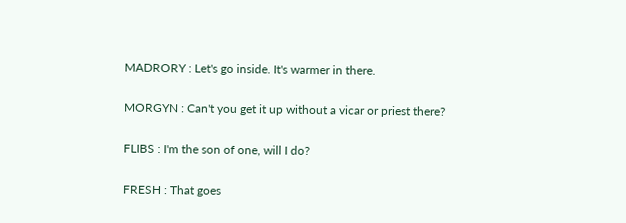MADRORY : Let's go inside. It's warmer in there.

MORGYN : Can't you get it up without a vicar or priest there?

FLIBS : I'm the son of one, will I do?

FRESH : That goes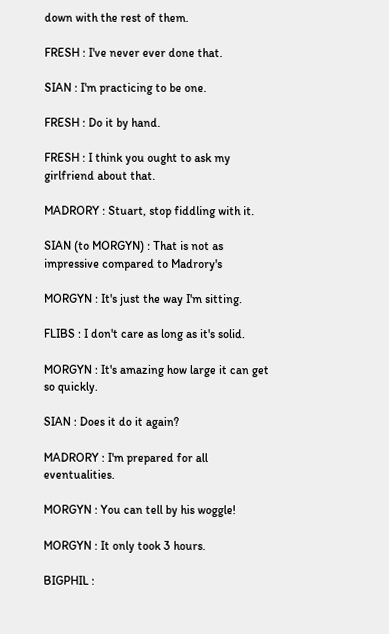down with the rest of them.

FRESH : I've never ever done that.

SIAN : I'm practicing to be one.

FRESH : Do it by hand.

FRESH : I think you ought to ask my girlfriend about that.

MADRORY : Stuart, stop fiddling with it.

SIAN (to MORGYN) : That is not as impressive compared to Madrory's

MORGYN : It's just the way I'm sitting.

FLIBS : I don't care as long as it's solid.

MORGYN : It's amazing how large it can get so quickly.

SIAN : Does it do it again?

MADRORY : I'm prepared for all eventualities.

MORGYN : You can tell by his woggle!

MORGYN : It only took 3 hours.

BIGPHIL :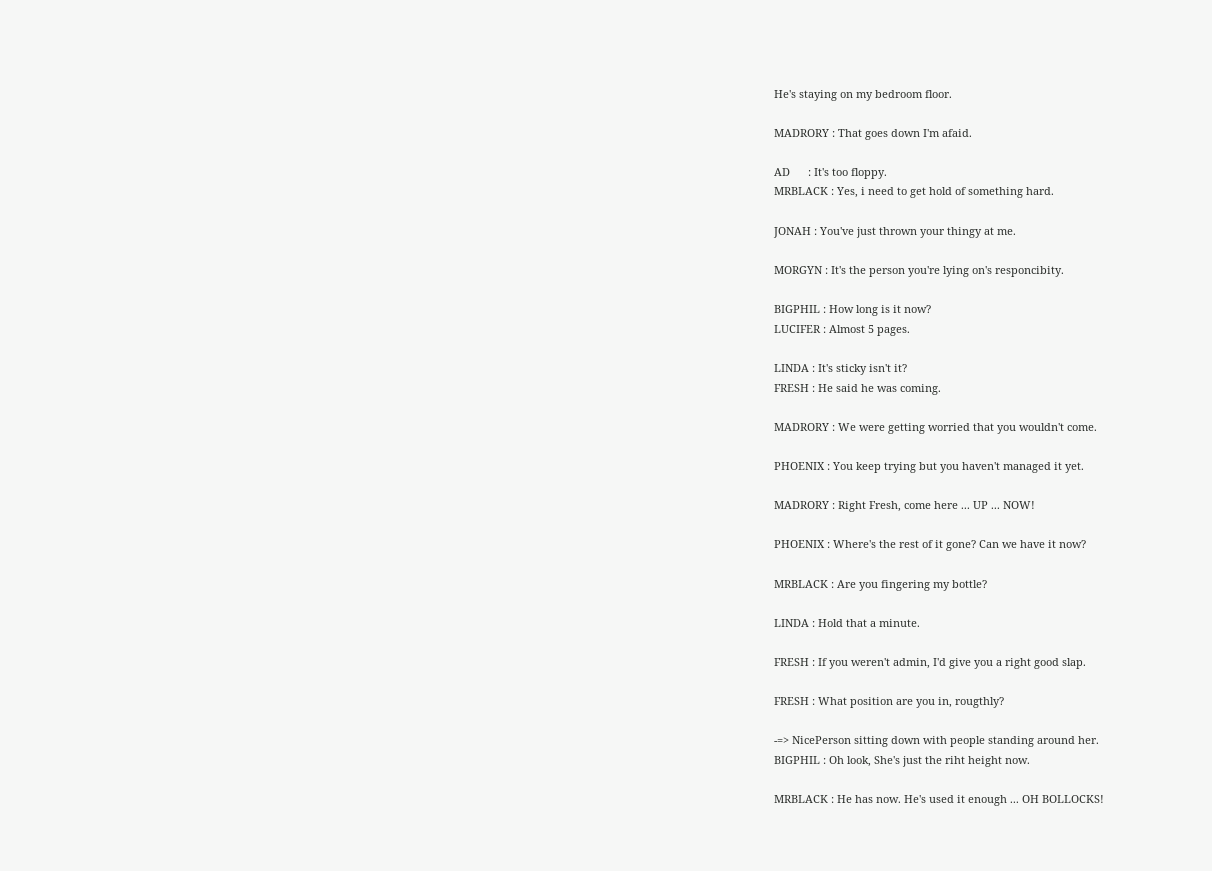He's staying on my bedroom floor.

MADRORY : That goes down I'm afaid.

AD      : It's too floppy.
MRBLACK : Yes, i need to get hold of something hard.

JONAH : You've just thrown your thingy at me.

MORGYN : It's the person you're lying on's responcibity.

BIGPHIL : How long is it now?
LUCIFER : Almost 5 pages.

LINDA : It's sticky isn't it?
FRESH : He said he was coming.

MADRORY : We were getting worried that you wouldn't come.

PHOENIX : You keep trying but you haven't managed it yet.

MADRORY : Right Fresh, come here ... UP ... NOW!

PHOENIX : Where's the rest of it gone? Can we have it now?

MRBLACK : Are you fingering my bottle?

LINDA : Hold that a minute.

FRESH : If you weren't admin, I'd give you a right good slap.

FRESH : What position are you in, rougthly?

-=> NicePerson sitting down with people standing around her.
BIGPHIL : Oh look, She's just the riht height now.

MRBLACK : He has now. He's used it enough ... OH BOLLOCKS!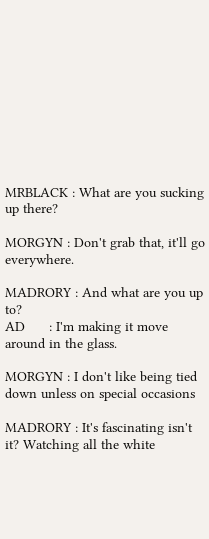MRBLACK : What are you sucking up there?

MORGYN : Don't grab that, it'll go everywhere.

MADRORY : And what are you up to?
AD      : I'm making it move around in the glass.

MORGYN : I don't like being tied down unless on special occasions

MADRORY : It's fascinating isn't it? Watching all the white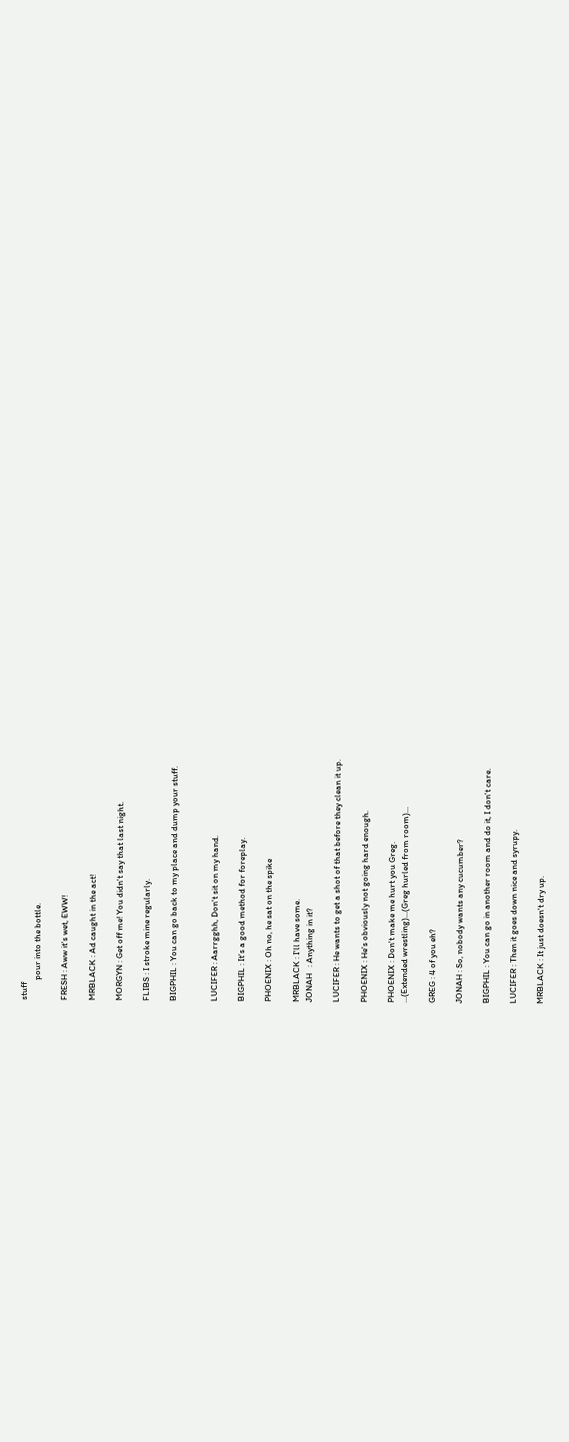stuff
          pour into the bottle.

FRESH : Aww it's wet, EWW!

MRBLACK : Ad caught in the act!

MORGYN : Get off me! You didn't say that last night.

FLIBS : I stroke mine regularly.

BIGPHIL : You can go back to my place and dump your stuff.


LUCIFER : Aarrgghh, Don't sit on my hand.

BIGPHIL : It's a good method for foreplay.

PHOENIX : Oh no, he sat on the spike

MRBLACK : I'll have some.
JONAH   : Anything in it?

LUCIFER : He wants to get a shot of that before they clean it up.

PHOENIX : He's obviously not going hard enough.

PHOENIX : Don't make me hurt you Greg.
...(Extended wrestling)...(Greg hurled from room)...

GREG : 4 of you eh?

JONAH : So, nobody wants any cucumber?

BIGPHIL : You can go in another room and do it, I don't care.

LUCIFER : Then it goes down nice and syrupy.

MRBLACK : It just doesn't dry up.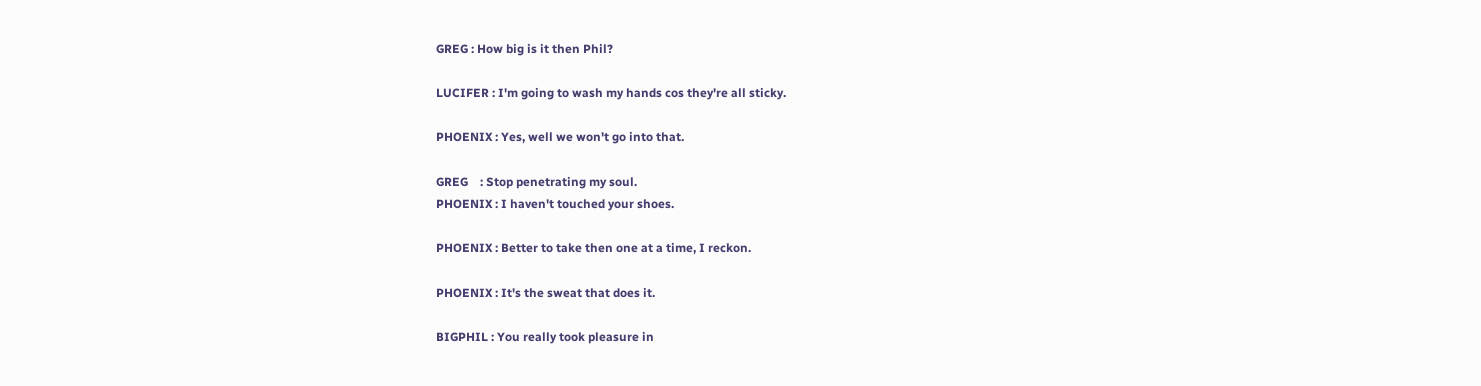GREG : How big is it then Phil?

LUCIFER : I'm going to wash my hands cos they're all sticky.

PHOENIX : Yes, well we won't go into that.

GREG    : Stop penetrating my soul.
PHOENIX : I haven't touched your shoes.

PHOENIX : Better to take then one at a time, I reckon.

PHOENIX : It's the sweat that does it.

BIGPHIL : You really took pleasure in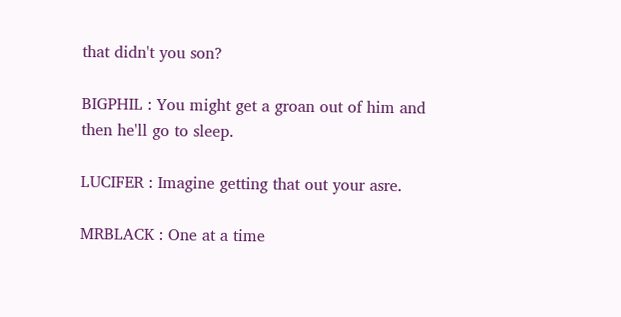that didn't you son?

BIGPHIL : You might get a groan out of him and then he'll go to sleep.

LUCIFER : Imagine getting that out your asre.

MRBLACK : One at a time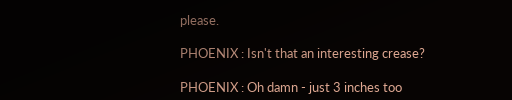please.

PHOENIX : Isn't that an interesting crease?

PHOENIX : Oh damn - just 3 inches too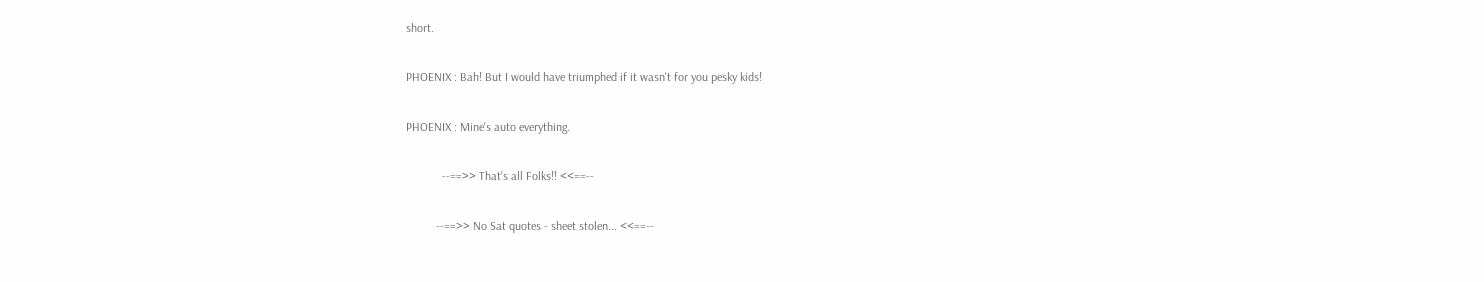short.

PHOENIX : Bah! But I would have triumphed if it wasn't for you pesky kids!

PHOENIX : Mine's auto everything.

            --==>> That's all Folks!! <<==--

          --==>> No Sat quotes - sheet stolen... <<==--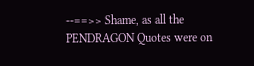--==>> Shame, as all the PENDRAGON Quotes were on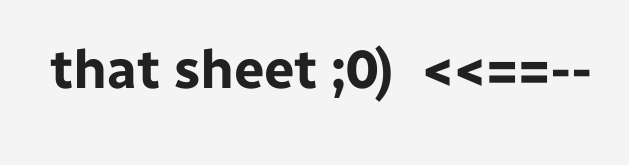that sheet ;0)  <<==--